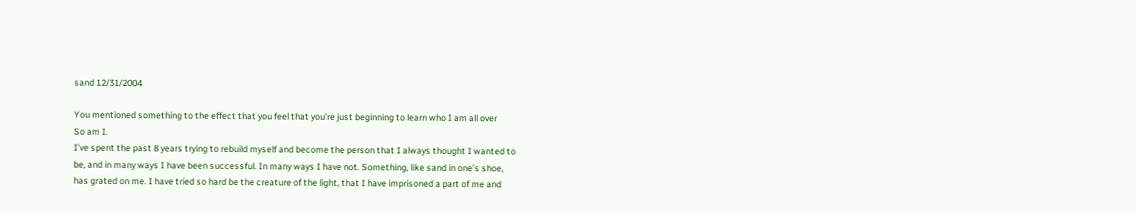sand 12/31/2004

You mentioned something to the effect that you feel that you’re just beginning to learn who I am all over
So am I.
I’ve spent the past 8 years trying to rebuild myself and become the person that I always thought I wanted to
be, and in many ways I have been successful. In many ways I have not. Something, like sand in one’s shoe,
has grated on me. I have tried so hard be the creature of the light, that I have imprisoned a part of me and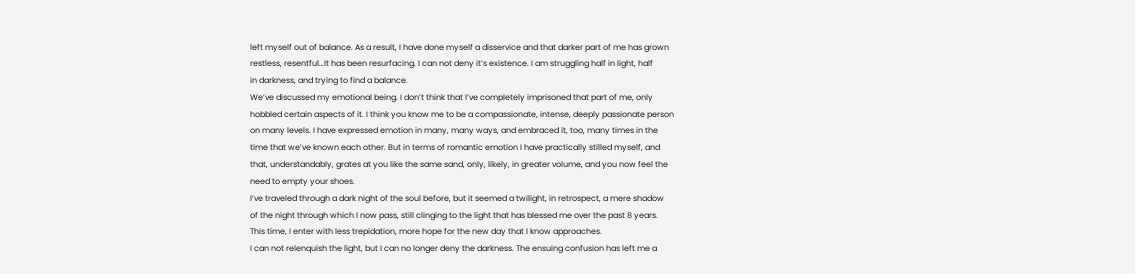left myself out of balance. As a result, I have done myself a disservice and that darker part of me has grown
restless, resentful…It has been resurfacing. I can not deny it’s existence. I am struggling half in light, half
in darkness, and trying to find a balance.
We’ve discussed my emotional being. I don’t think that I’ve completely imprisoned that part of me, only
hobbled certain aspects of it. I think you know me to be a compassionate, intense, deeply passionate person
on many levels. I have expressed emotion in many, many ways, and embraced it, too, many times in the
time that we’ve known each other. But in terms of romantic emotion I have practically stilled myself, and
that, understandably, grates at you like the same sand, only, likely, in greater volume, and you now feel the
need to empty your shoes.
I’ve traveled through a dark night of the soul before, but it seemed a twilight, in retrospect, a mere shadow
of the night through which I now pass, still clinging to the light that has blessed me over the past 8 years.
This time, I enter with less trepidation, more hope for the new day that I know approaches.
I can not relenquish the light, but I can no longer deny the darkness. The ensuing confusion has left me a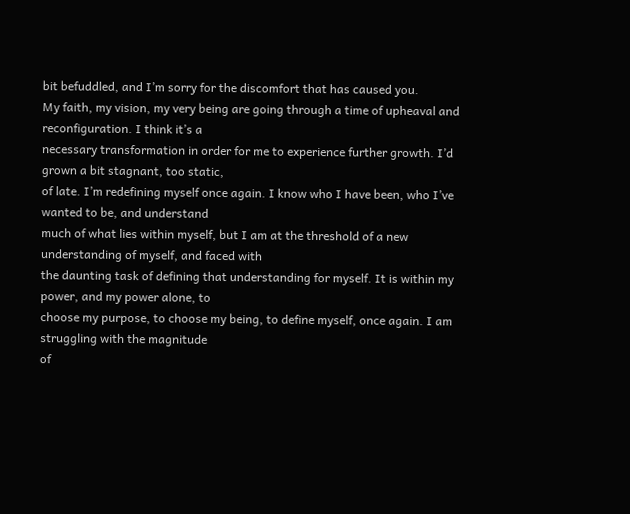bit befuddled, and I’m sorry for the discomfort that has caused you.
My faith, my vision, my very being are going through a time of upheaval and reconfiguration. I think it’s a
necessary transformation in order for me to experience further growth. I’d grown a bit stagnant, too static,
of late. I’m redefining myself once again. I know who I have been, who I’ve wanted to be, and understand
much of what lies within myself, but I am at the threshold of a new understanding of myself, and faced with
the daunting task of defining that understanding for myself. It is within my power, and my power alone, to
choose my purpose, to choose my being, to define myself, once again. I am struggling with the magnitude
of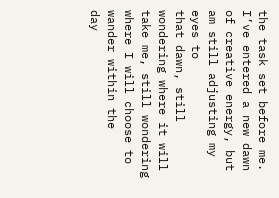the task set before me. I’ve entered a new dawn of creative energy, but am still adjusting my eyes to
that dawn, still wondering where it will take me, still wondering where I will choose to wander within the
day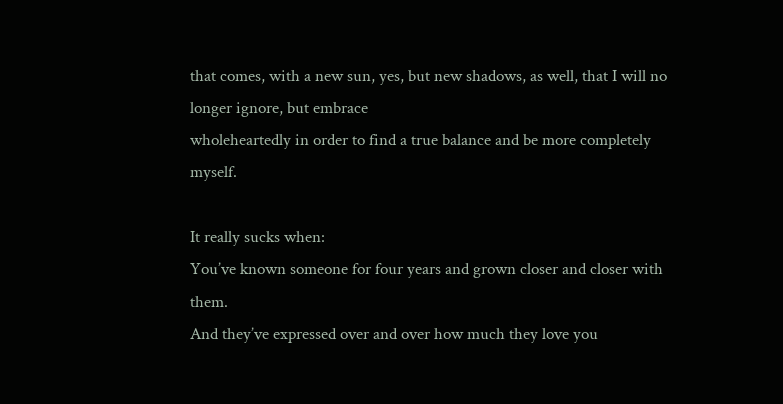that comes, with a new sun, yes, but new shadows, as well, that I will no longer ignore, but embrace
wholeheartedly in order to find a true balance and be more completely myself.

It really sucks when:
You’ve known someone for four years and grown closer and closer with them.
And they’ve expressed over and over how much they love you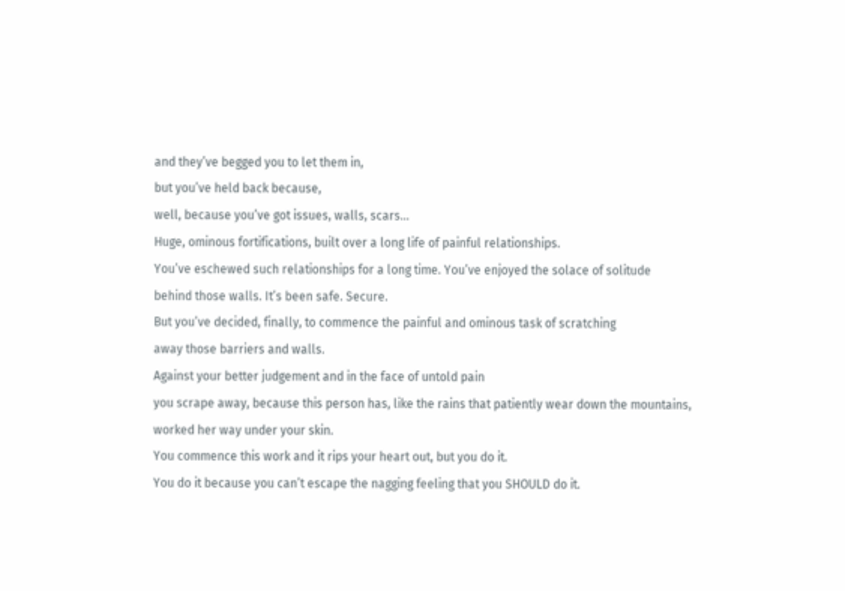and they’ve begged you to let them in,
but you’ve held back because,
well, because you’ve got issues, walls, scars…
Huge, ominous fortifications, built over a long life of painful relationships.
You’ve eschewed such relationships for a long time. You’ve enjoyed the solace of solitude
behind those walls. It’s been safe. Secure.
But you’ve decided, finally, to commence the painful and ominous task of scratching
away those barriers and walls.
Against your better judgement and in the face of untold pain
you scrape away, because this person has, like the rains that patiently wear down the mountains,
worked her way under your skin.
You commence this work and it rips your heart out, but you do it.
You do it because you can’t escape the nagging feeling that you SHOULD do it.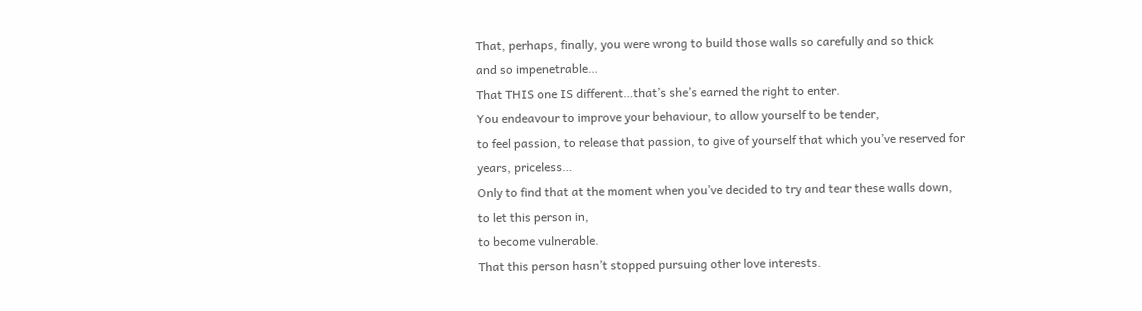That, perhaps, finally, you were wrong to build those walls so carefully and so thick
and so impenetrable…
That THIS one IS different…that’s she’s earned the right to enter.
You endeavour to improve your behaviour, to allow yourself to be tender,
to feel passion, to release that passion, to give of yourself that which you’ve reserved for
years, priceless…
Only to find that at the moment when you’ve decided to try and tear these walls down,
to let this person in,
to become vulnerable.
That this person hasn’t stopped pursuing other love interests.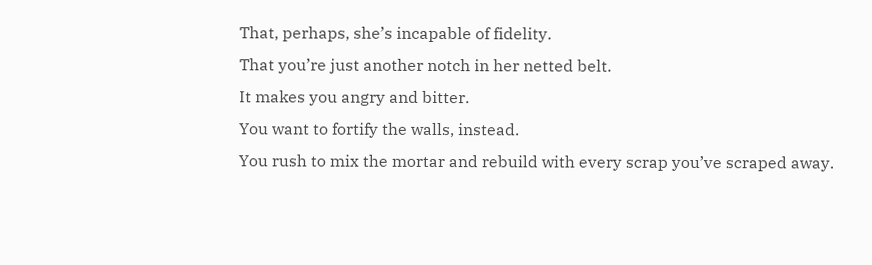That, perhaps, she’s incapable of fidelity.
That you’re just another notch in her netted belt.
It makes you angry and bitter.
You want to fortify the walls, instead.
You rush to mix the mortar and rebuild with every scrap you’ve scraped away.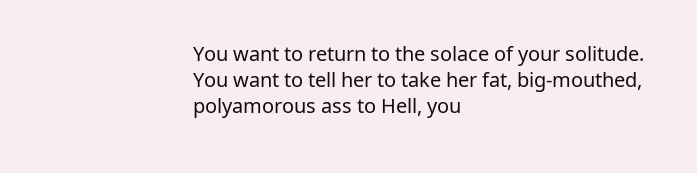You want to return to the solace of your solitude.
You want to tell her to take her fat, big-mouthed, polyamorous ass to Hell, you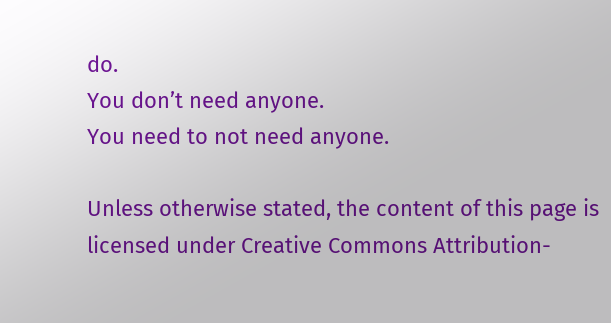do.
You don’t need anyone.
You need to not need anyone.

Unless otherwise stated, the content of this page is licensed under Creative Commons Attribution-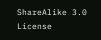ShareAlike 3.0 License